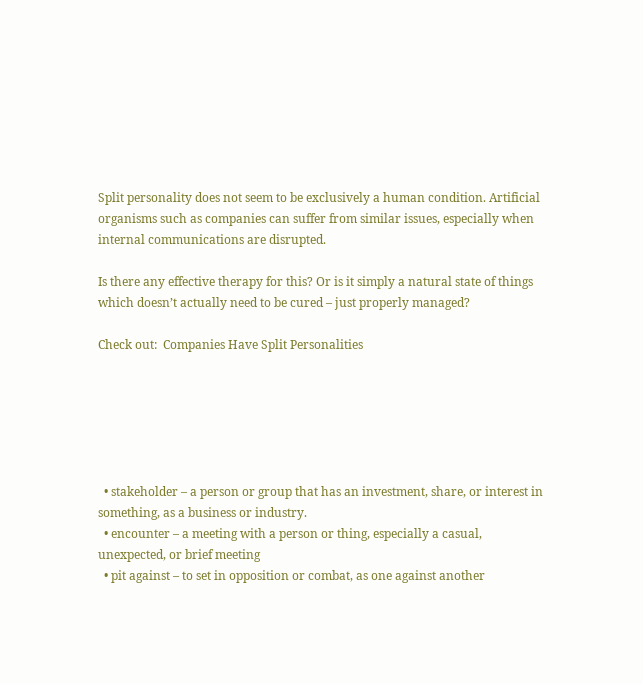Split personality does not seem to be exclusively a human condition. Artificial organisms such as companies can suffer from similar issues, especially when internal communications are disrupted.

Is there any effective therapy for this? Or is it simply a natural state of things which doesn’t actually need to be cured – just properly managed?

Check out:  Companies Have Split Personalities






  • stakeholder – a person or group that has an investment, share, or interest in something, as a business or industry.
  • encounter – a meeting with a person or thing, especially a casual, unexpected, or brief meeting
  • pit against – to set in opposition or combat, as one against another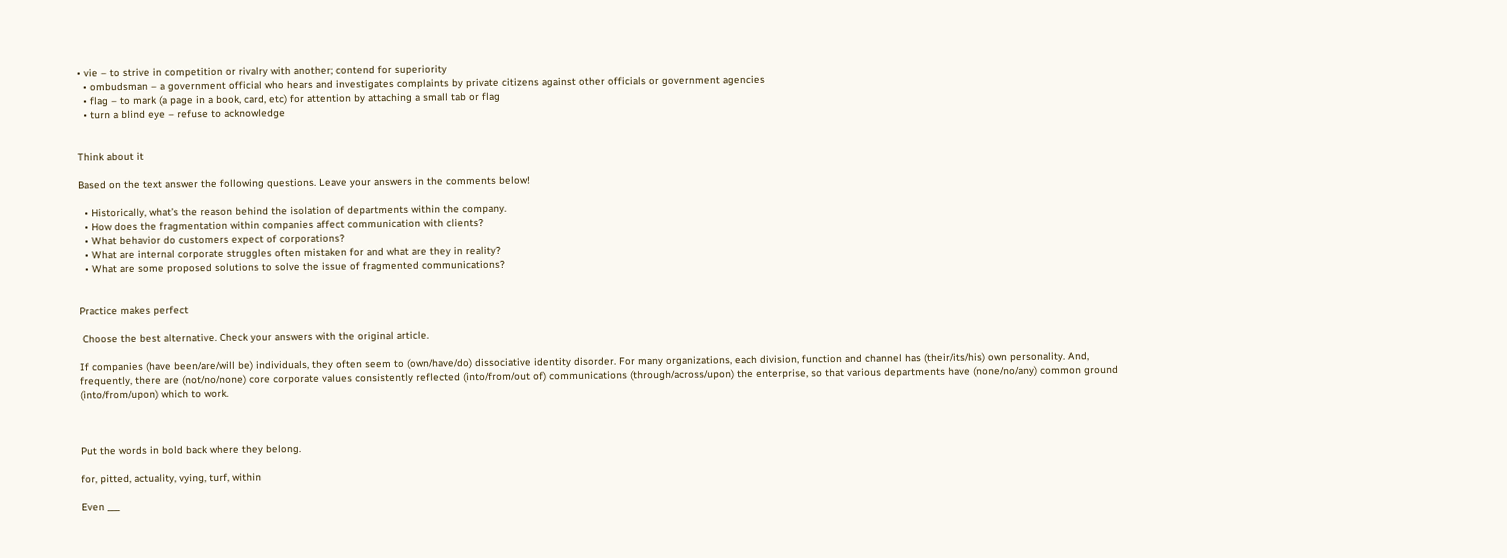• vie – to strive in competition or rivalry with another; contend for superiority
  • ombudsman – a government official who hears and investigates complaints by private citizens against other officials or government agencies
  • flag – to mark (a page in a book, card, etc) for attention by attaching a small tab or flag
  • turn a blind eye – refuse to acknowledge


Think about it

Based on the text answer the following questions. Leave your answers in the comments below!

  • Historically, what’s the reason behind the isolation of departments within the company.
  • How does the fragmentation within companies affect communication with clients?
  • What behavior do customers expect of corporations?
  • What are internal corporate struggles often mistaken for and what are they in reality?
  • What are some proposed solutions to solve the issue of fragmented communications?


Practice makes perfect

 Choose the best alternative. Check your answers with the original article.

If companies (have been/are/will be) individuals, they often seem to (own/have/do) dissociative identity disorder. For many organizations, each division, function and channel has (their/its/his) own personality. And, frequently, there are (not/no/none) core corporate values consistently reflected (into/from/out of) communications (through/across/upon) the enterprise, so that various departments have (none/no/any) common ground (into/from/upon) which to work.



Put the words in bold back where they belong.

for, pitted, actuality, vying, turf, within

Even ___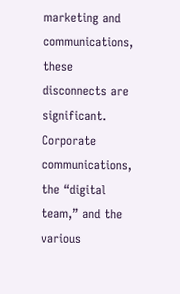marketing and communications, these disconnects are significant. Corporate communications, the “digital team,” and the various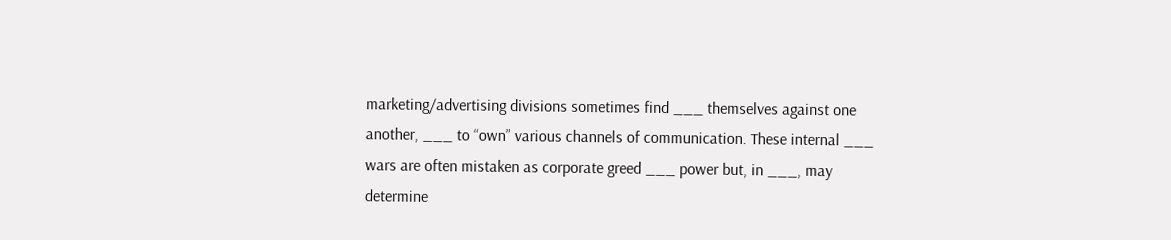marketing/advertising divisions sometimes find ___ themselves against one another, ___ to “own” various channels of communication. These internal ___ wars are often mistaken as corporate greed ___ power but, in ___, may determine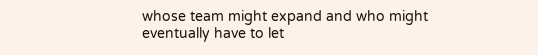whose team might expand and who might eventually have to let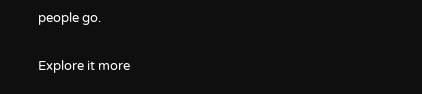people go.


Explore it more